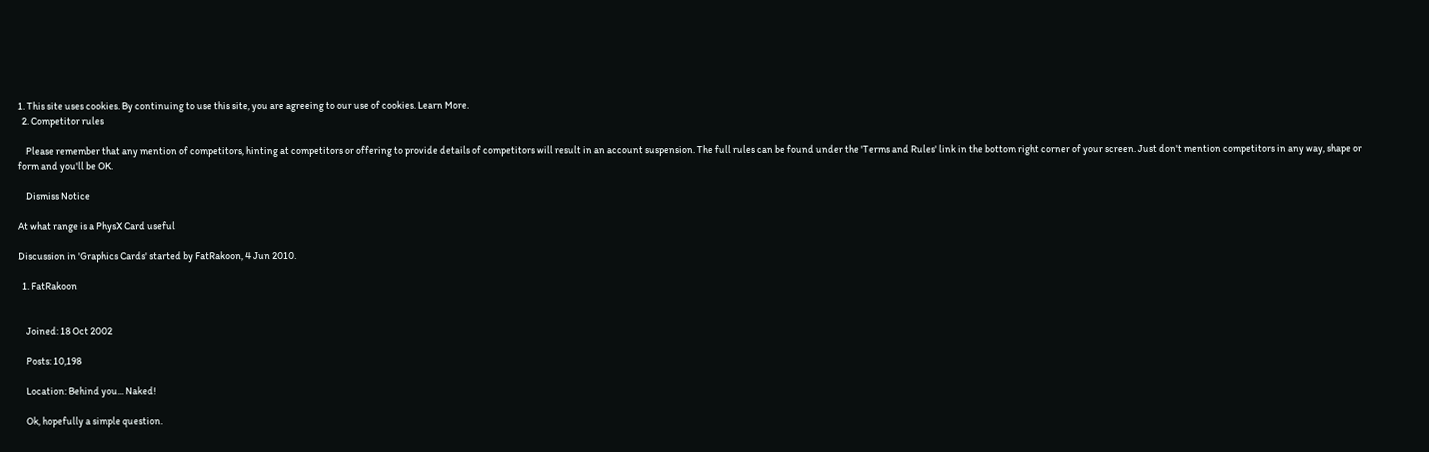1. This site uses cookies. By continuing to use this site, you are agreeing to our use of cookies. Learn More.
  2. Competitor rules

    Please remember that any mention of competitors, hinting at competitors or offering to provide details of competitors will result in an account suspension. The full rules can be found under the 'Terms and Rules' link in the bottom right corner of your screen. Just don't mention competitors in any way, shape or form and you'll be OK.

    Dismiss Notice

At what range is a PhysX Card useful

Discussion in 'Graphics Cards' started by FatRakoon, 4 Jun 2010.

  1. FatRakoon


    Joined: 18 Oct 2002

    Posts: 10,198

    Location: Behind you... Naked!

    Ok, hopefully a simple question.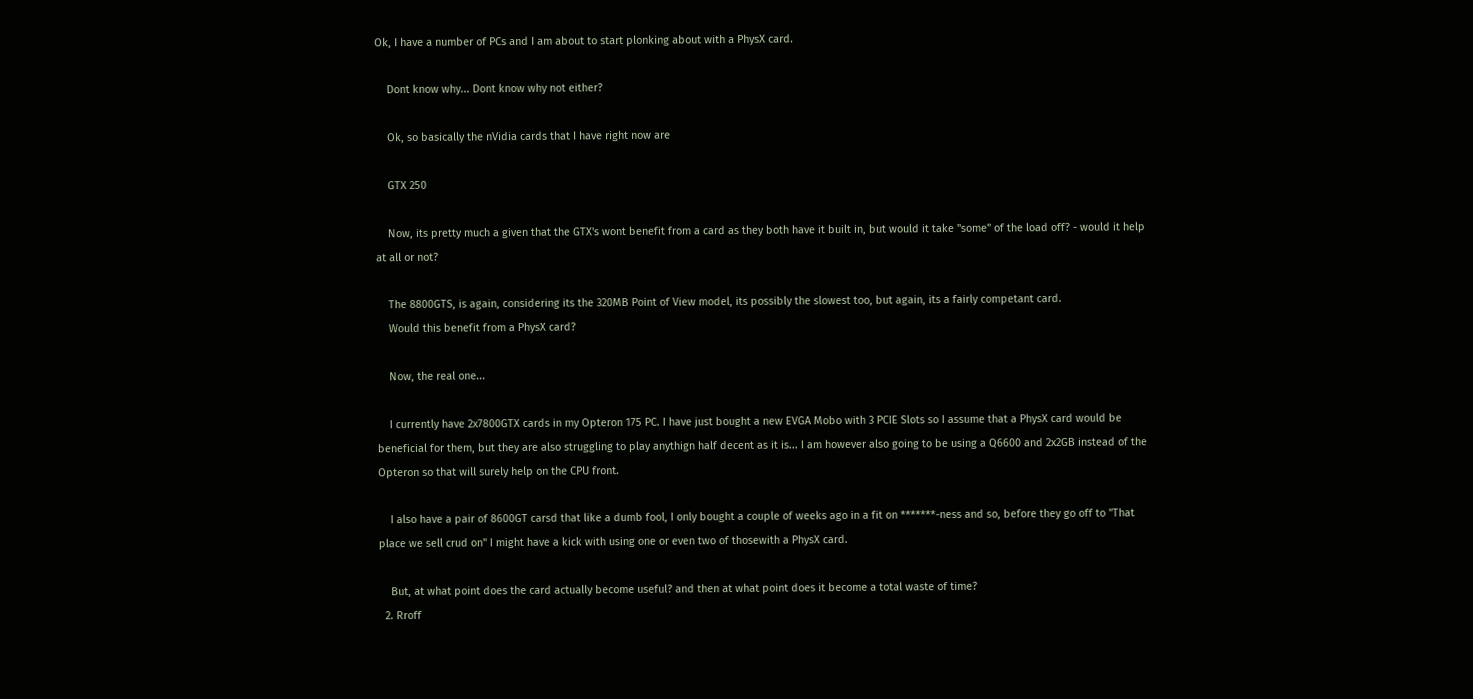Ok, I have a number of PCs and I am about to start plonking about with a PhysX card.

    Dont know why... Dont know why not either?

    Ok, so basically the nVidia cards that I have right now are

    GTX 250

    Now, its pretty much a given that the GTX's wont benefit from a card as they both have it built in, but would it take "some" of the load off? - would it help at all or not?

    The 8800GTS, is again, considering its the 320MB Point of View model, its possibly the slowest too, but again, its a fairly competant card.
    Would this benefit from a PhysX card?

    Now, the real one...

    I currently have 2x7800GTX cards in my Opteron 175 PC. I have just bought a new EVGA Mobo with 3 PCIE Slots so I assume that a PhysX card would be beneficial for them, but they are also struggling to play anythign half decent as it is... I am however also going to be using a Q6600 and 2x2GB instead of the Opteron so that will surely help on the CPU front.

    I also have a pair of 8600GT carsd that like a dumb fool, I only bought a couple of weeks ago in a fit on *******-ness and so, before they go off to "That place we sell crud on" I might have a kick with using one or even two of thosewith a PhysX card.

    But, at what point does the card actually become useful? and then at what point does it become a total waste of time?
  2. Rroff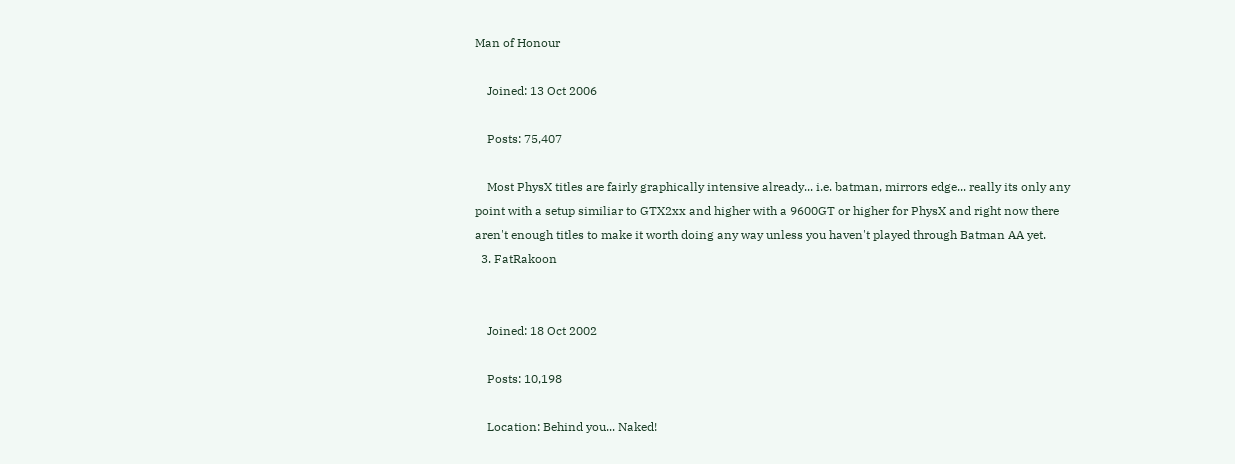Man of Honour

    Joined: 13 Oct 2006

    Posts: 75,407

    Most PhysX titles are fairly graphically intensive already... i.e. batman, mirrors edge... really its only any point with a setup similiar to GTX2xx and higher with a 9600GT or higher for PhysX and right now there aren't enough titles to make it worth doing any way unless you haven't played through Batman AA yet.
  3. FatRakoon


    Joined: 18 Oct 2002

    Posts: 10,198

    Location: Behind you... Naked!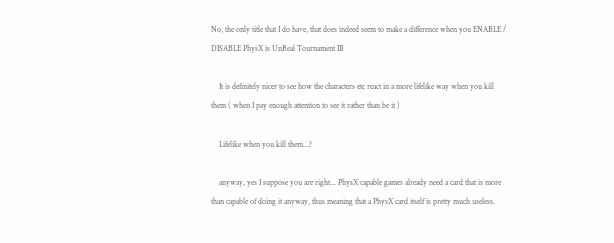No, the only title that I do have, that does indeed seem to make a difference when you ENABLE / DISABLE PhysX is UnReal Tournament III

    It is definitely nicer to see how the characters etc react in a more lifelike way when you kill them ( when I pay enough attention to see it rather than be it )

    Lifelike when you kill them...?

    anyway, yes I suppose you are right... PhysX capable games already need a card that is more than capable of doing it anyway, thus meaning that a PhysX card itself is pretty much useless.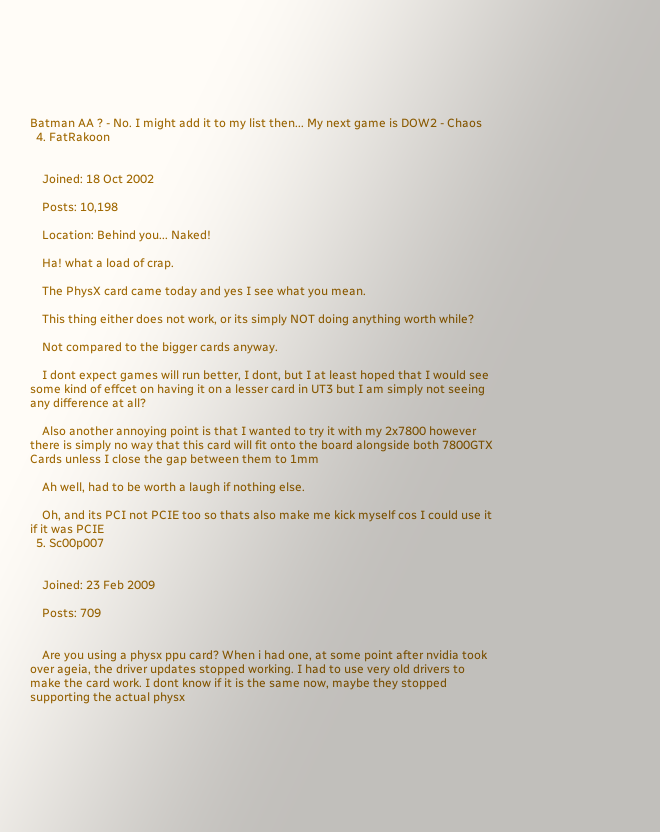Batman AA ? - No. I might add it to my list then... My next game is DOW2 - Chaos
  4. FatRakoon


    Joined: 18 Oct 2002

    Posts: 10,198

    Location: Behind you... Naked!

    Ha! what a load of crap.

    The PhysX card came today and yes I see what you mean.

    This thing either does not work, or its simply NOT doing anything worth while?

    Not compared to the bigger cards anyway.

    I dont expect games will run better, I dont, but I at least hoped that I would see some kind of effcet on having it on a lesser card in UT3 but I am simply not seeing any difference at all?

    Also another annoying point is that I wanted to try it with my 2x7800 however there is simply no way that this card will fit onto the board alongside both 7800GTX Cards unless I close the gap between them to 1mm

    Ah well, had to be worth a laugh if nothing else.

    Oh, and its PCI not PCIE too so thats also make me kick myself cos I could use it if it was PCIE
  5. Sc00p007


    Joined: 23 Feb 2009

    Posts: 709


    Are you using a physx ppu card? When i had one, at some point after nvidia took over ageia, the driver updates stopped working. I had to use very old drivers to make the card work. I dont know if it is the same now, maybe they stopped supporting the actual physx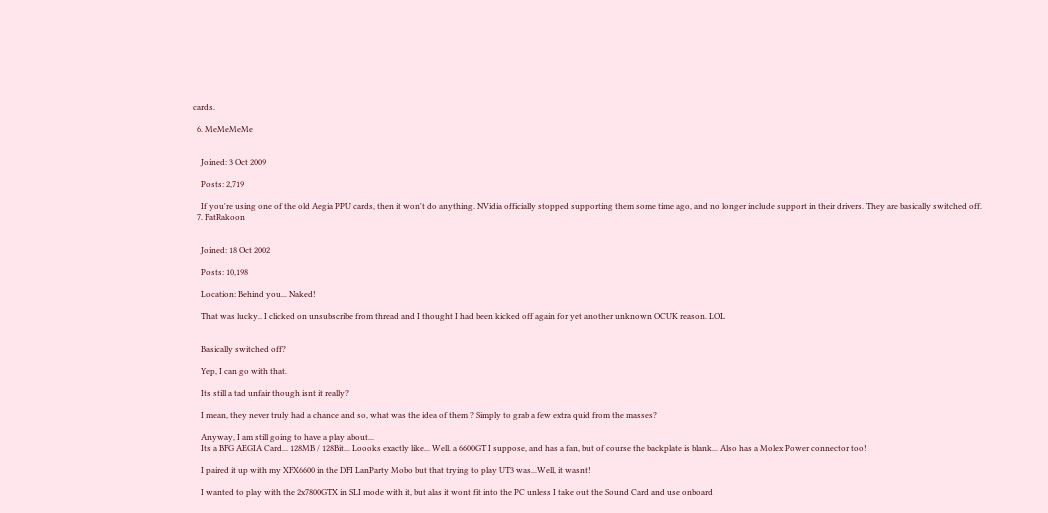cards.

  6. MeMeMeMe


    Joined: 3 Oct 2009

    Posts: 2,719

    If you're using one of the old Aegia PPU cards, then it won't do anything. NVidia officially stopped supporting them some time ago, and no longer include support in their drivers. They are basically switched off.
  7. FatRakoon


    Joined: 18 Oct 2002

    Posts: 10,198

    Location: Behind you... Naked!

    That was lucky.. I clicked on unsubscribe from thread and I thought I had been kicked off again for yet another unknown OCUK reason. LOL


    Basically switched off?

    Yep, I can go with that.

    Its still a tad unfair though isnt it really?

    I mean, they never truly had a chance and so, what was the idea of them ? Simply to grab a few extra quid from the masses?

    Anyway, I am still going to have a play about...
    Its a BFG AEGIA Card... 128MB / 128Bit... Loooks exactly like... Well. a 6600GT I suppose, and has a fan, but of course the backplate is blank... Also has a Molex Power connector too!

    I paired it up with my XFX6600 in the DFI LanParty Mobo but that trying to play UT3 was...Well, it wasnt!

    I wanted to play with the 2x7800GTX in SLI mode with it, but alas it wont fit into the PC unless I take out the Sound Card and use onboard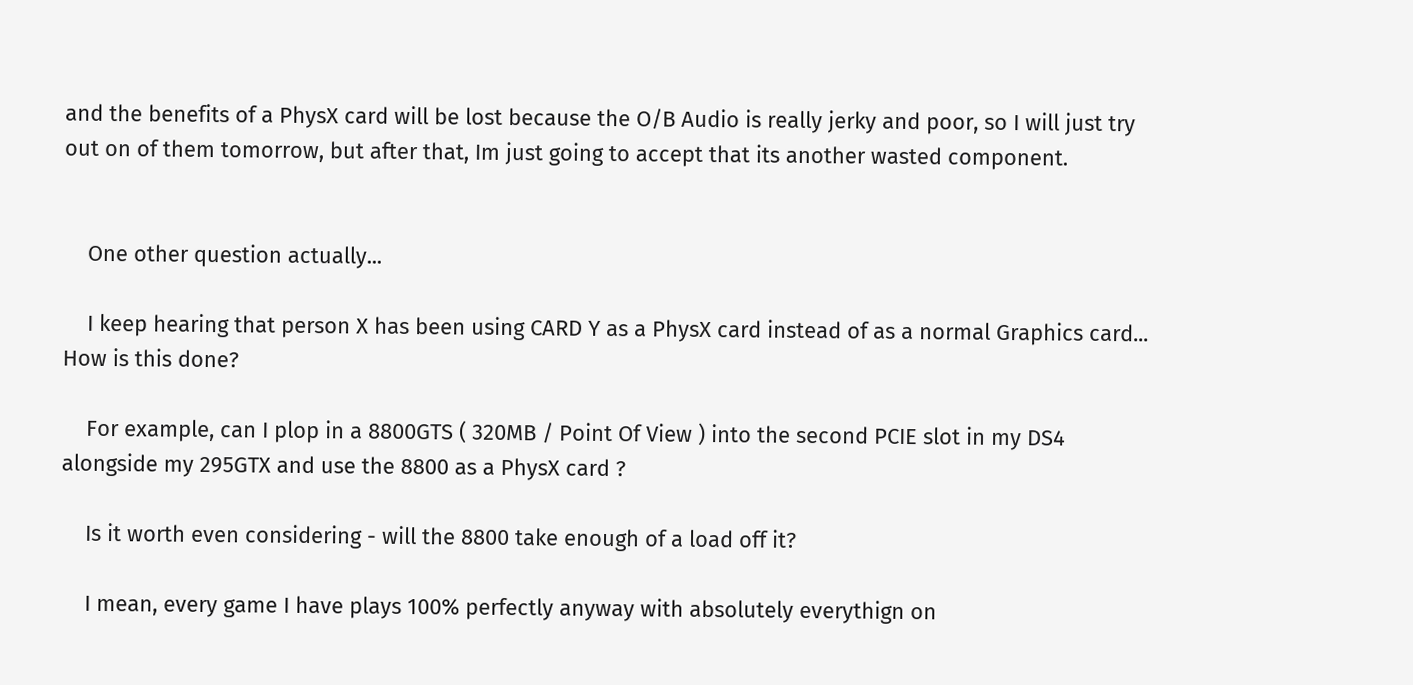and the benefits of a PhysX card will be lost because the O/B Audio is really jerky and poor, so I will just try out on of them tomorrow, but after that, Im just going to accept that its another wasted component.


    One other question actually...

    I keep hearing that person X has been using CARD Y as a PhysX card instead of as a normal Graphics card... How is this done?

    For example, can I plop in a 8800GTS ( 320MB / Point Of View ) into the second PCIE slot in my DS4 alongside my 295GTX and use the 8800 as a PhysX card ?

    Is it worth even considering - will the 8800 take enough of a load off it?

    I mean, every game I have plays 100% perfectly anyway with absolutely everythign on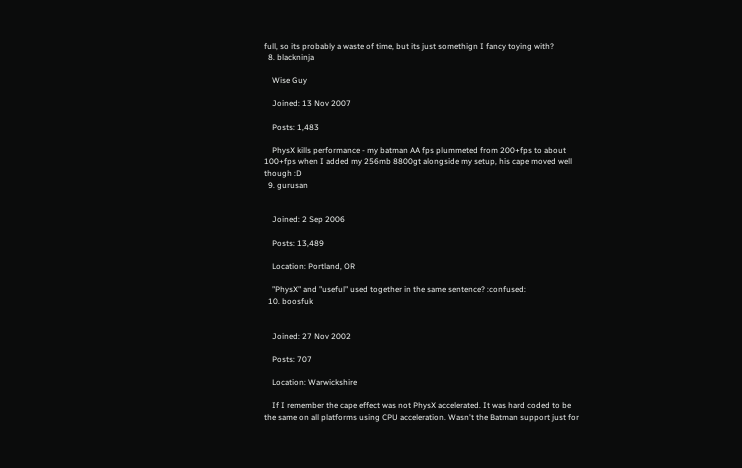full, so its probably a waste of time, but its just somethign I fancy toying with?
  8. blackninja

    Wise Guy

    Joined: 13 Nov 2007

    Posts: 1,483

    PhysX kills performance - my batman AA fps plummeted from 200+fps to about 100+fps when I added my 256mb 8800gt alongside my setup, his cape moved well though :D
  9. gurusan


    Joined: 2 Sep 2006

    Posts: 13,489

    Location: Portland, OR

    "PhysX" and "useful" used together in the same sentence? :confused:
  10. boosfuk


    Joined: 27 Nov 2002

    Posts: 707

    Location: Warwickshire

    If I remember the cape effect was not PhysX accelerated. It was hard coded to be the same on all platforms using CPU acceleration. Wasn't the Batman support just for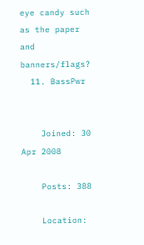eye candy such as the paper and banners/flags?
  11. BassPwr


    Joined: 30 Apr 2008

    Posts: 388

    Location: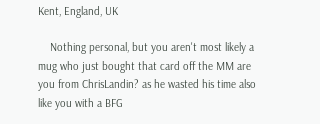Kent, England, UK

    Nothing personal, but you aren't most likely a mug who just bought that card off the MM are you from ChrisLandin? as he wasted his time also like you with a BFG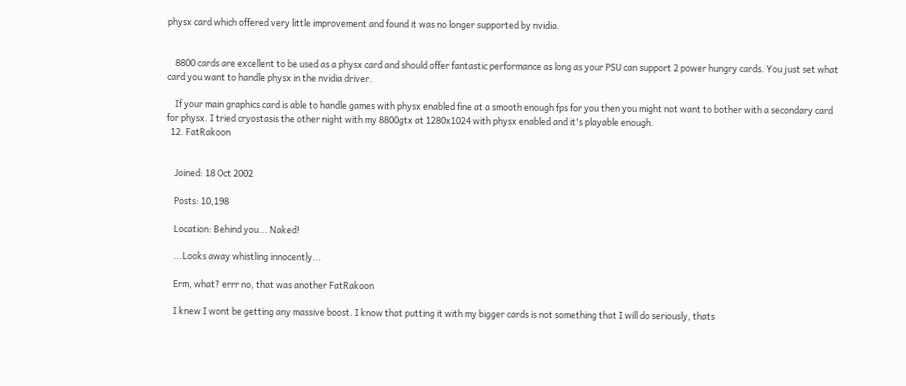physx card which offered very little improvement and found it was no longer supported by nvidia.


    8800 cards are excellent to be used as a physx card and should offer fantastic performance as long as your PSU can support 2 power hungry cards. You just set what card you want to handle physx in the nvidia driver.

    If your main graphics card is able to handle games with physx enabled fine at a smooth enough fps for you then you might not want to bother with a secondary card for physx. I tried cryostasis the other night with my 8800gtx at 1280x1024 with physx enabled and it's playable enough.
  12. FatRakoon


    Joined: 18 Oct 2002

    Posts: 10,198

    Location: Behind you... Naked!

    ...Looks away whistling innocently...

    Erm, what? errr no, that was another FatRakoon

    I knew I wont be getting any massive boost. I know that putting it with my bigger cards is not something that I will do seriously, thats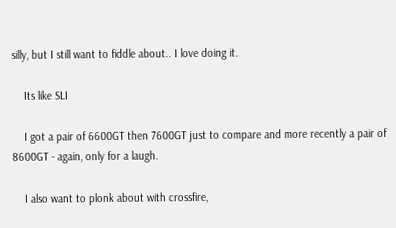silly, but I still want to fiddle about.. I love doing it.

    Its like SLI

    I got a pair of 6600GT then 7600GT just to compare and more recently a pair of 8600GT - again, only for a laugh.

    I also want to plonk about with crossfire,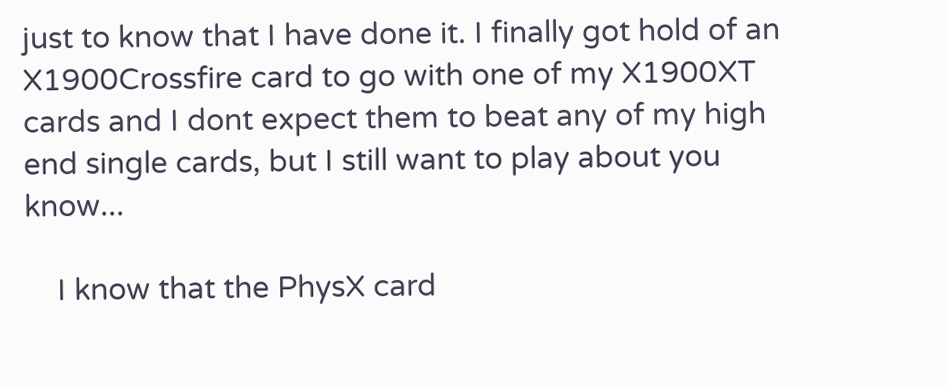just to know that I have done it. I finally got hold of an X1900Crossfire card to go with one of my X1900XT cards and I dont expect them to beat any of my high end single cards, but I still want to play about you know...

    I know that the PhysX card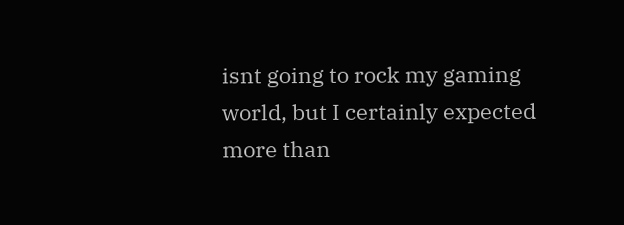isnt going to rock my gaming world, but I certainly expected more than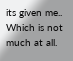its given me.. Which is not much at all.